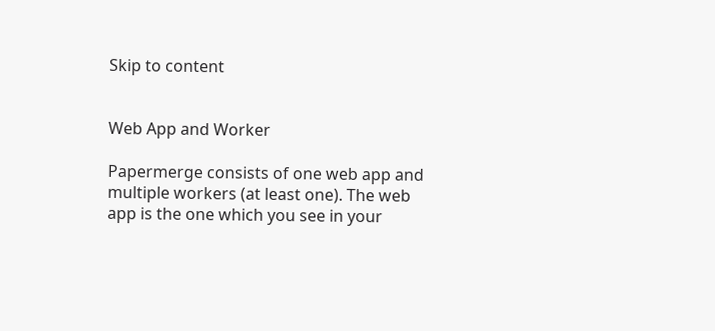Skip to content


Web App and Worker

Papermerge consists of one web app and multiple workers (at least one). The web app is the one which you see in your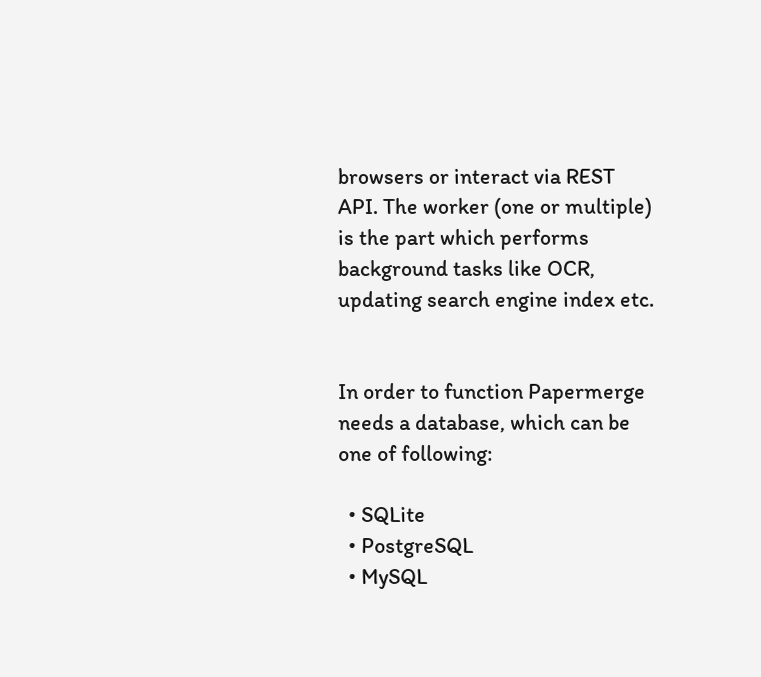browsers or interact via REST API. The worker (one or multiple) is the part which performs background tasks like OCR, updating search engine index etc.


In order to function Papermerge needs a database, which can be one of following:

  • SQLite
  • PostgreSQL
  • MySQL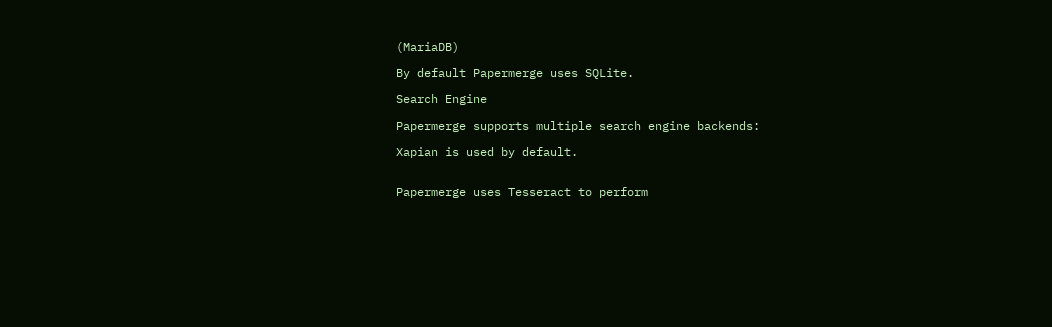(MariaDB)

By default Papermerge uses SQLite.

Search Engine

Papermerge supports multiple search engine backends:

Xapian is used by default.


Papermerge uses Tesseract to perform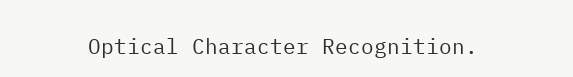Optical Character Recognition.